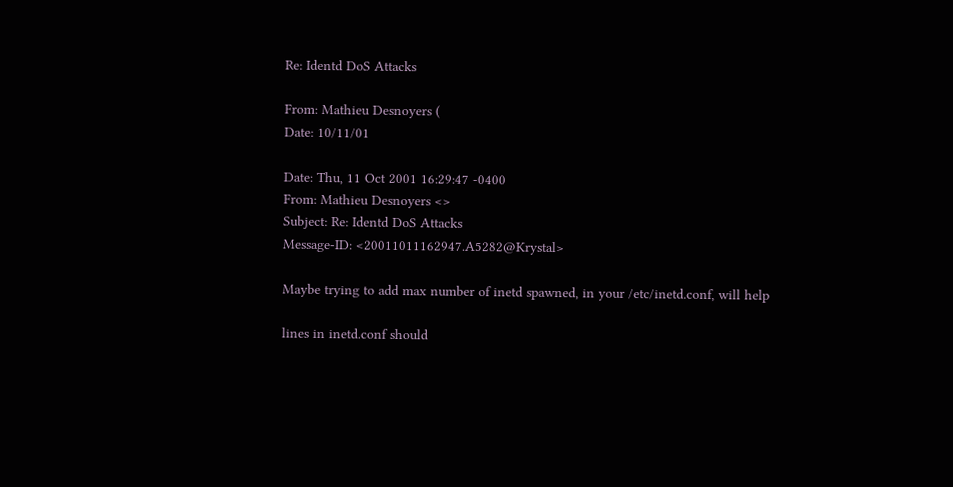Re: Identd DoS Attacks

From: Mathieu Desnoyers (
Date: 10/11/01

Date: Thu, 11 Oct 2001 16:29:47 -0400
From: Mathieu Desnoyers <>
Subject: Re: Identd DoS Attacks
Message-ID: <20011011162947.A5282@Krystal>

Maybe trying to add max number of inetd spawned, in your /etc/inetd.conf, will help

lines in inetd.conf should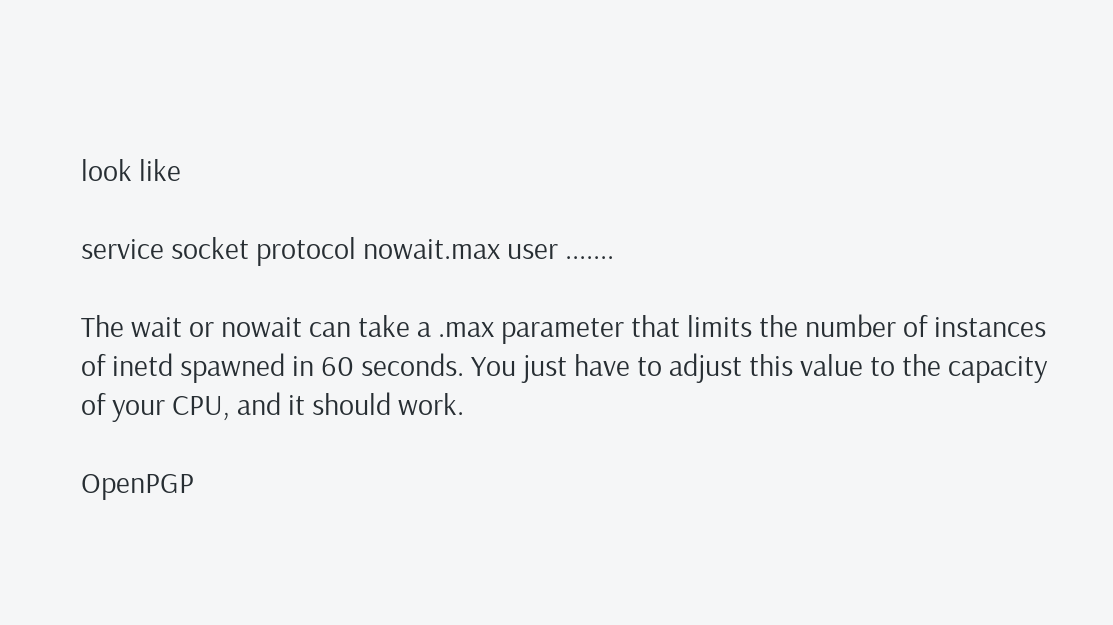look like

service socket protocol nowait.max user .......

The wait or nowait can take a .max parameter that limits the number of instances of inetd spawned in 60 seconds. You just have to adjust this value to the capacity of your CPU, and it should work.

OpenPGP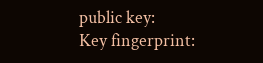public key:
Key fingerprint: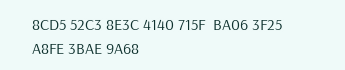8CD5 52C3 8E3C 4140 715F  BA06 3F25 A8FE 3BAE 9A68